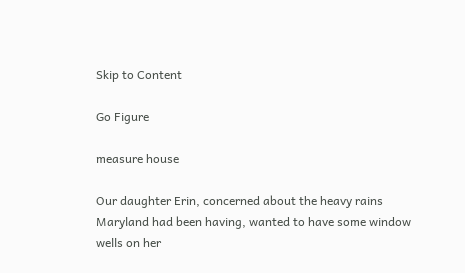Skip to Content

Go Figure

measure house

Our daughter Erin, concerned about the heavy rains Maryland had been having, wanted to have some window wells on her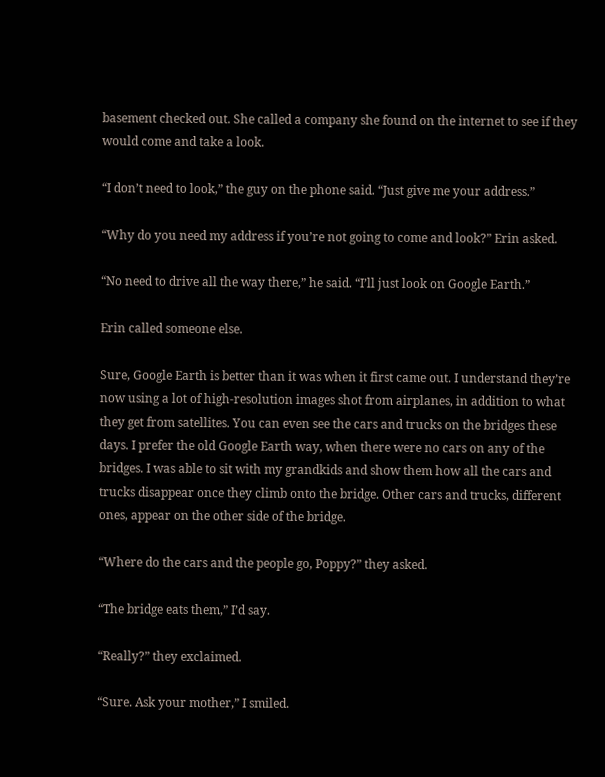basement checked out. She called a company she found on the internet to see if they would come and take a look.

“I don’t need to look,” the guy on the phone said. “Just give me your address.”

“Why do you need my address if you’re not going to come and look?” Erin asked.

“No need to drive all the way there,” he said. “I’ll just look on Google Earth.”

Erin called someone else.

Sure, Google Earth is better than it was when it first came out. I understand they’re now using a lot of high-resolution images shot from airplanes, in addition to what they get from satellites. You can even see the cars and trucks on the bridges these days. I prefer the old Google Earth way, when there were no cars on any of the bridges. I was able to sit with my grandkids and show them how all the cars and trucks disappear once they climb onto the bridge. Other cars and trucks, different ones, appear on the other side of the bridge.

“Where do the cars and the people go, Poppy?” they asked.

“The bridge eats them,” I’d say.

“Really?” they exclaimed.

“Sure. Ask your mother,” I smiled.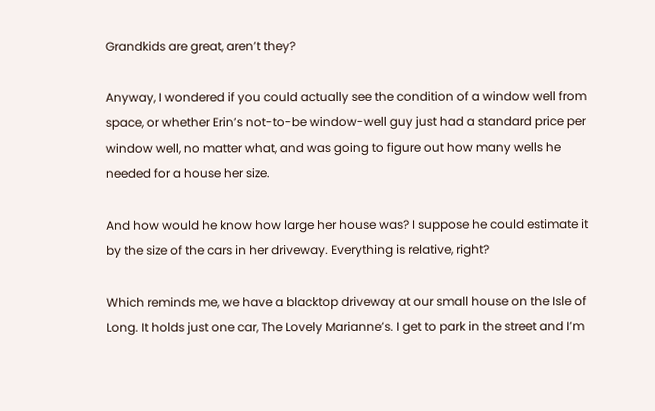Grandkids are great, aren’t they?

Anyway, I wondered if you could actually see the condition of a window well from space, or whether Erin’s not-to-be window-well guy just had a standard price per window well, no matter what, and was going to figure out how many wells he needed for a house her size.

And how would he know how large her house was? I suppose he could estimate it by the size of the cars in her driveway. Everything is relative, right?

Which reminds me, we have a blacktop driveway at our small house on the Isle of Long. It holds just one car, The Lovely Marianne’s. I get to park in the street and I’m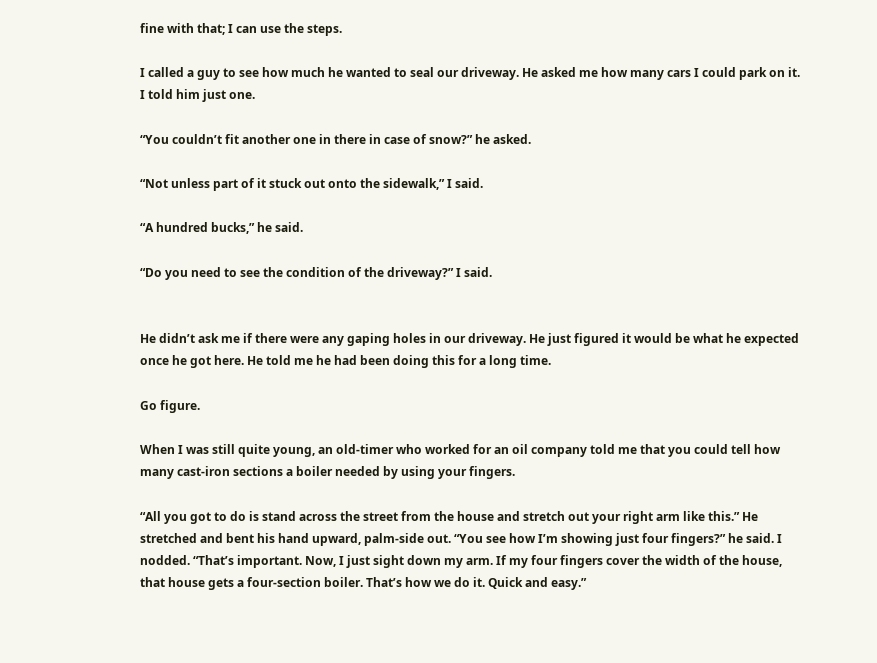fine with that; I can use the steps.

I called a guy to see how much he wanted to seal our driveway. He asked me how many cars I could park on it. I told him just one.

“You couldn’t fit another one in there in case of snow?” he asked.

“Not unless part of it stuck out onto the sidewalk,” I said.

“A hundred bucks,” he said.

“Do you need to see the condition of the driveway?” I said.


He didn’t ask me if there were any gaping holes in our driveway. He just figured it would be what he expected once he got here. He told me he had been doing this for a long time.

Go figure.

When I was still quite young, an old-timer who worked for an oil company told me that you could tell how many cast-iron sections a boiler needed by using your fingers.

“All you got to do is stand across the street from the house and stretch out your right arm like this.” He stretched and bent his hand upward, palm-side out. “You see how I’m showing just four fingers?” he said. I nodded. “That’s important. Now, I just sight down my arm. If my four fingers cover the width of the house, that house gets a four-section boiler. That’s how we do it. Quick and easy.”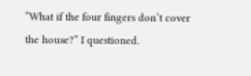“What if the four fingers don’t cover the house?” I questioned.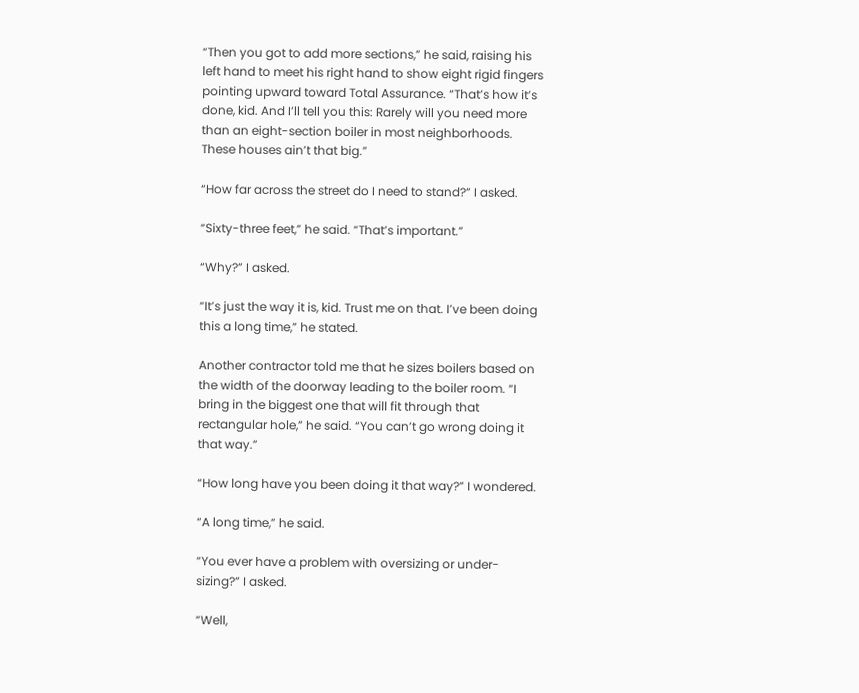“Then you got to add more sections,” he said, raising his left hand to meet his right hand to show eight rigid fingers pointing upward toward Total Assurance. “That’s how it’s done, kid. And I’ll tell you this: Rarely will you need more than an eight-section boiler in most neighborhoods. These houses ain’t that big.”

“How far across the street do I need to stand?” I asked.

“Sixty-three feet,” he said. “That’s important.”

“Why?” I asked.

“It’s just the way it is, kid. Trust me on that. I’ve been doing this a long time,” he stated.

Another contractor told me that he sizes boilers based on the width of the doorway leading to the boiler room. “I bring in the biggest one that will fit through that rectangular hole,” he said. “You can’t go wrong doing it that way.”

“How long have you been doing it that way?” I wondered.

“A long time,” he said.

“You ever have a problem with oversizing or under-sizing?” I asked.

“Well,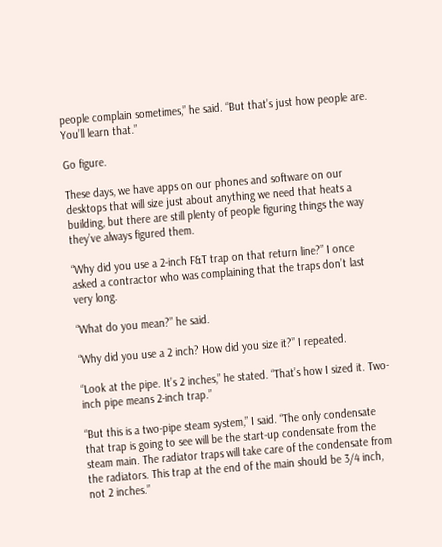people complain sometimes,” he said. “But that’s just how people are. You’ll learn that.”

Go figure.

These days, we have apps on our phones and software on our desktops that will size just about anything we need that heats a building, but there are still plenty of people figuring things the way they’ve always figured them.

“Why did you use a 2-inch F&T trap on that return line?” I once asked a contractor who was complaining that the traps don’t last very long.

“What do you mean?” he said.

“Why did you use a 2 inch? How did you size it?” I repeated.

“Look at the pipe. It’s 2 inches,” he stated. “That’s how I sized it. Two-inch pipe means 2-inch trap.”

“But this is a two-pipe steam system,” I said. “The only condensate that trap is going to see will be the start-up condensate from the steam main. The radiator traps will take care of the condensate from the radiators. This trap at the end of the main should be 3/4 inch, not 2 inches.”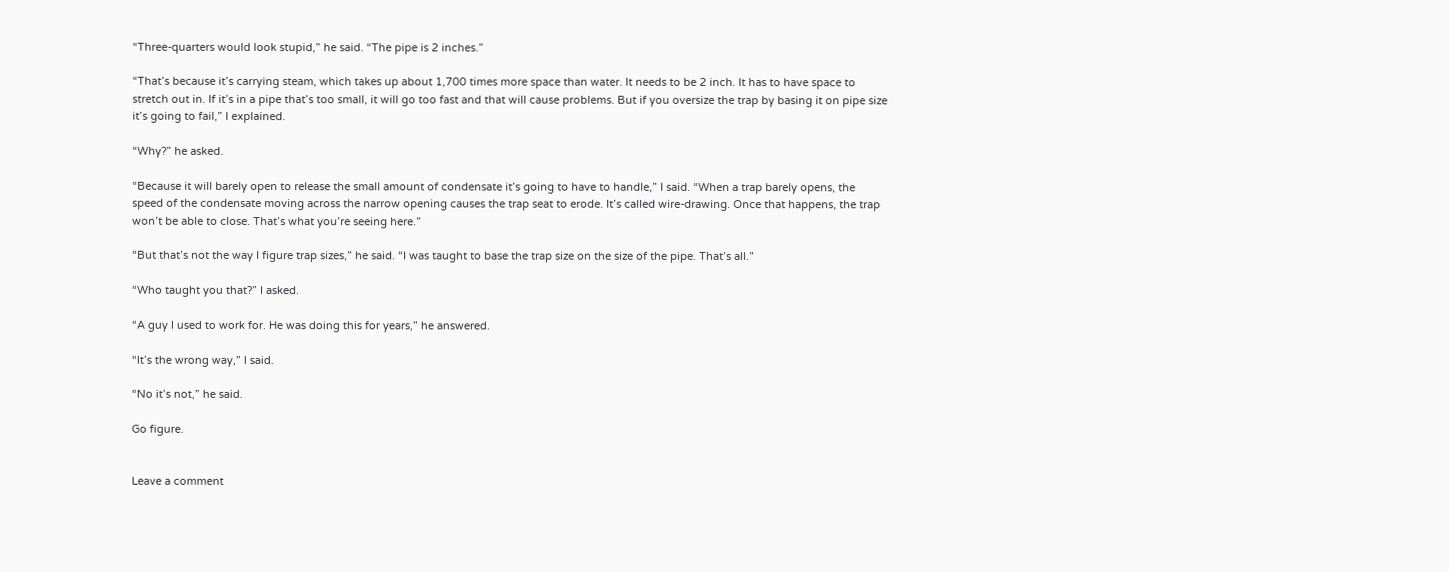“Three-quarters would look stupid,” he said. “The pipe is 2 inches.”

“That’s because it’s carrying steam, which takes up about 1,700 times more space than water. It needs to be 2 inch. It has to have space to stretch out in. If it’s in a pipe that’s too small, it will go too fast and that will cause problems. But if you oversize the trap by basing it on pipe size it’s going to fail,” I explained.

“Why?” he asked.

“Because it will barely open to release the small amount of condensate it’s going to have to handle,” I said. “When a trap barely opens, the speed of the condensate moving across the narrow opening causes the trap seat to erode. It’s called wire-drawing. Once that happens, the trap won’t be able to close. That’s what you’re seeing here.”

“But that’s not the way I figure trap sizes,” he said. “I was taught to base the trap size on the size of the pipe. That’s all.”

“Who taught you that?” I asked.

“A guy I used to work for. He was doing this for years,” he answered.

“It’s the wrong way,” I said.

“No it’s not,” he said.

Go figure.


Leave a comment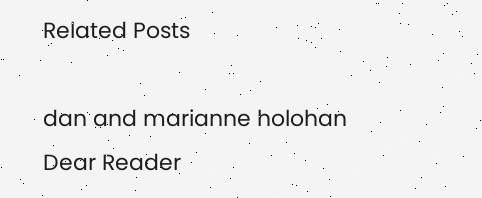Related Posts

dan and marianne holohan
Dear Reader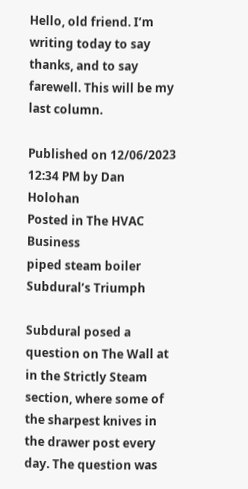Hello, old friend. I’m writing today to say thanks, and to say farewell. This will be my last column.

Published on 12/06/2023 12:34 PM by Dan Holohan
Posted in The HVAC Business
piped steam boiler
Subdural’s Triumph

Subdural posed a question on The Wall at in the Strictly Steam section, where some of the sharpest knives in the drawer post every day. The question was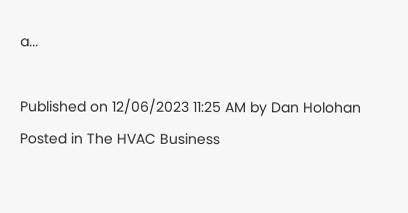a...

Published on 12/06/2023 11:25 AM by Dan Holohan
Posted in The HVAC Business